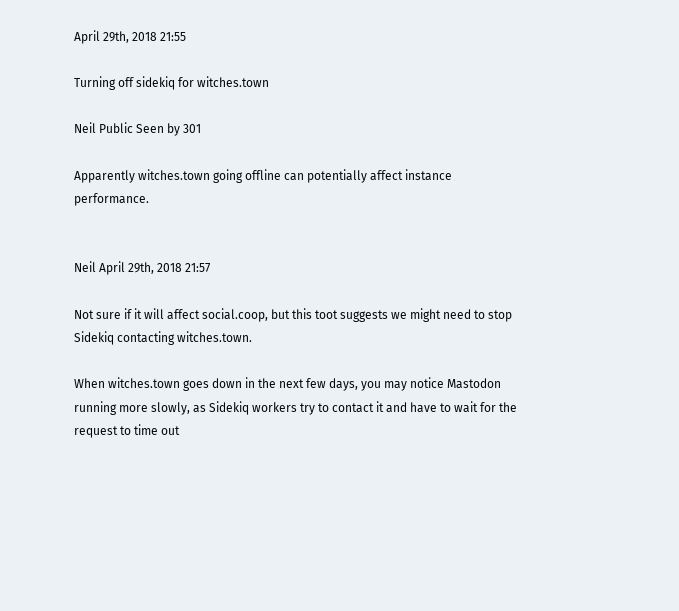April 29th, 2018 21:55

Turning off sidekiq for witches.town

Neil Public Seen by 301

Apparently witches.town going offline can potentially affect instance performance.


Neil April 29th, 2018 21:57

Not sure if it will affect social.coop, but this toot suggests we might need to stop Sidekiq contacting witches.town.

When witches.town goes down in the next few days, you may notice Mastodon running more slowly, as Sidekiq workers try to contact it and have to wait for the request to time out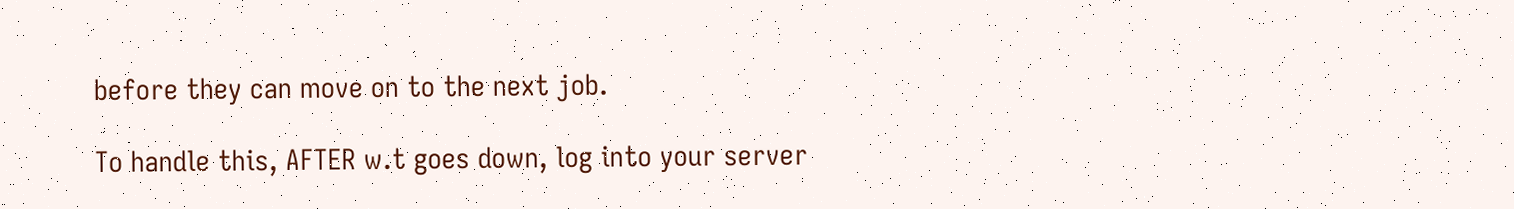before they can move on to the next job.

To handle this, AFTER w.t goes down, log into your server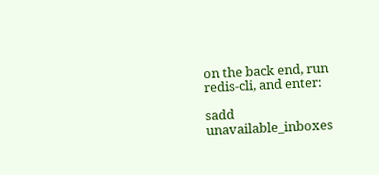on the back end, run redis-cli, and enter:

sadd unavailable_inboxes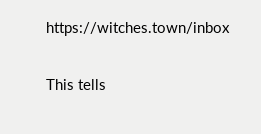https://witches.town/inbox

This tells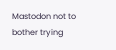Mastodon not to bother trying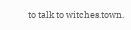to talk to witches.town.